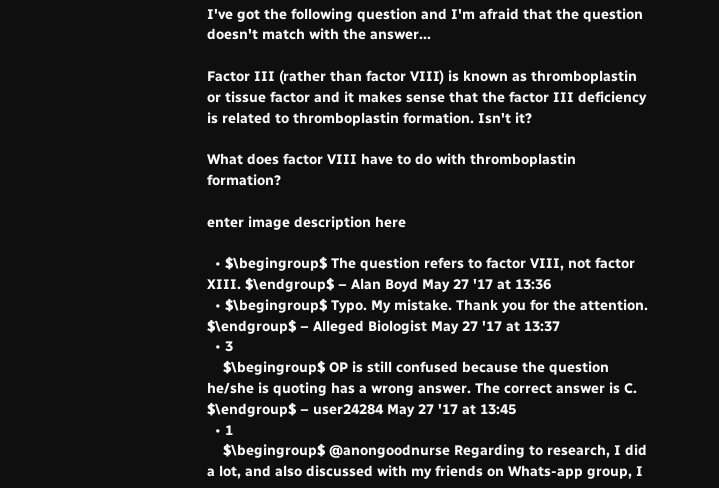I've got the following question and I'm afraid that the question doesn't match with the answer...

Factor III (rather than factor VIII) is known as thromboplastin or tissue factor and it makes sense that the factor III deficiency is related to thromboplastin formation. Isn't it?

What does factor VIII have to do with thromboplastin formation?

enter image description here

  • $\begingroup$ The question refers to factor VIII, not factor XIII. $\endgroup$ – Alan Boyd May 27 '17 at 13:36
  • $\begingroup$ Typo. My mistake. Thank you for the attention. $\endgroup$ – Alleged Biologist May 27 '17 at 13:37
  • 3
    $\begingroup$ OP is still confused because the question he/she is quoting has a wrong answer. The correct answer is C. $\endgroup$ – user24284 May 27 '17 at 13:45
  • 1
    $\begingroup$ @anongoodnurse Regarding to research, I did a lot, and also discussed with my friends on Whats-app group, I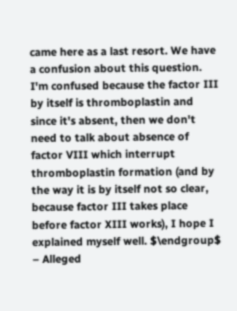came here as a last resort. We have a confusion about this question. I'm confused because the factor III by itself is thromboplastin and since it's absent, then we don't need to talk about absence of factor VIII which interrupt thromboplastin formation (and by the way it is by itself not so clear, because factor III takes place before factor XIII works), I hope I explained myself well. $\endgroup$ – Alleged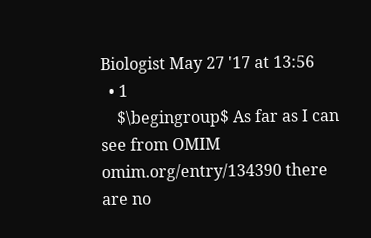Biologist May 27 '17 at 13:56
  • 1
    $\begingroup$ As far as I can see from OMIM omim.org/entry/134390 there are no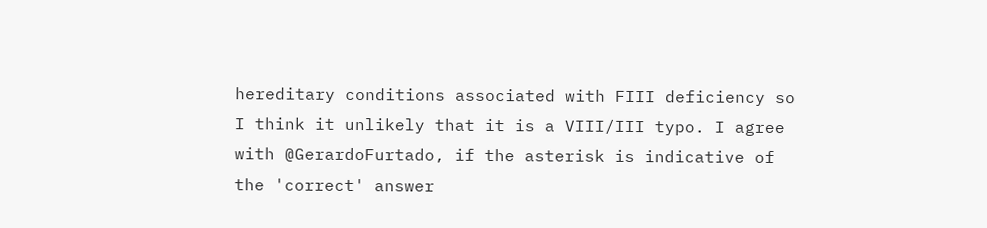hereditary conditions associated with FIII deficiency so I think it unlikely that it is a VIII/III typo. I agree with @GerardoFurtado, if the asterisk is indicative of the 'correct' answer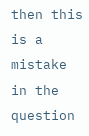then this is a mistake in the question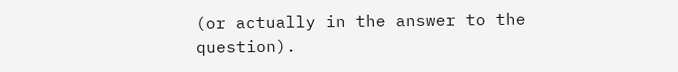(or actually in the answer to the question).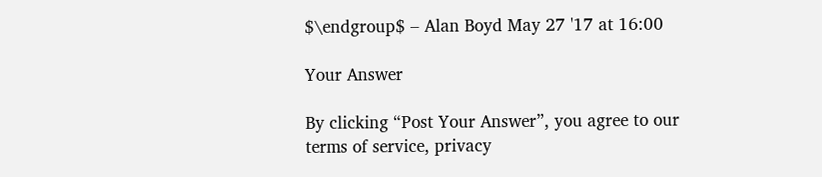$\endgroup$ – Alan Boyd May 27 '17 at 16:00

Your Answer

By clicking “Post Your Answer”, you agree to our terms of service, privacy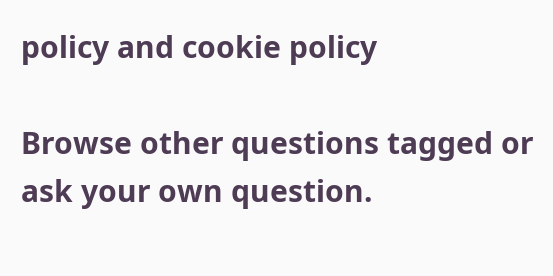policy and cookie policy

Browse other questions tagged or ask your own question.